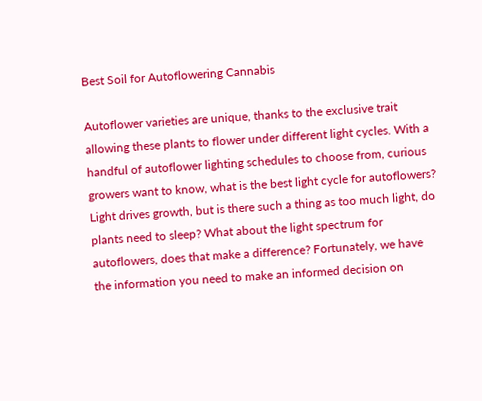Best Soil for Autoflowering Cannabis

Autoflower varieties are unique, thanks to the exclusive trait allowing these plants to flower under different light cycles. With a handful of autoflower lighting schedules to choose from, curious growers want to know, what is the best light cycle for autoflowers? Light drives growth, but is there such a thing as too much light, do plants need to sleep? What about the light spectrum for autoflowers, does that make a difference? Fortunately, we have the information you need to make an informed decision on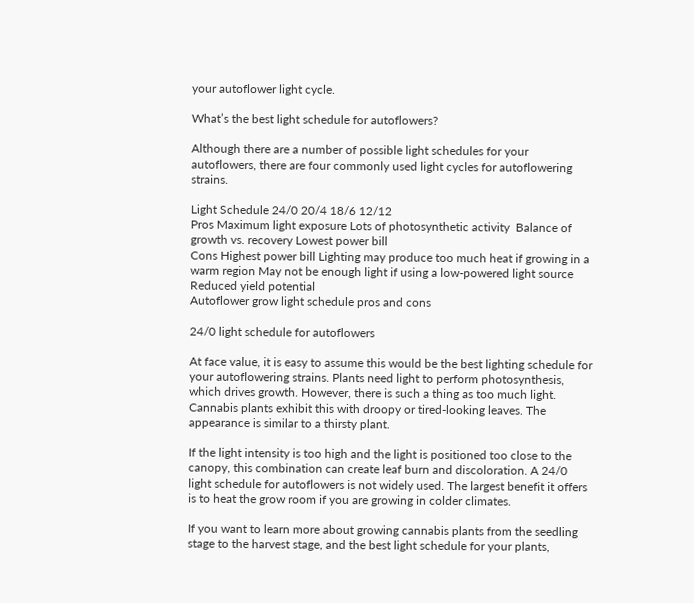your autoflower light cycle.

What’s the best light schedule for autoflowers?

Although there are a number of possible light schedules for your autoflowers, there are four commonly used light cycles for autoflowering strains.

Light Schedule 24/0 20/4 18/6 12/12
Pros Maximum light exposure Lots of photosynthetic activity  Balance of growth vs. recovery Lowest power bill
Cons Highest power bill Lighting may produce too much heat if growing in a warm region May not be enough light if using a low-powered light source Reduced yield potential
Autoflower grow light schedule pros and cons

24/0 light schedule for autoflowers

At face value, it is easy to assume this would be the best lighting schedule for your autoflowering strains. Plants need light to perform photosynthesis, which drives growth. However, there is such a thing as too much light. Cannabis plants exhibit this with droopy or tired-looking leaves. The appearance is similar to a thirsty plant.

If the light intensity is too high and the light is positioned too close to the canopy, this combination can create leaf burn and discoloration. A 24/0 light schedule for autoflowers is not widely used. The largest benefit it offers is to heat the grow room if you are growing in colder climates.

If you want to learn more about growing cannabis plants from the seedling stage to the harvest stage, and the best light schedule for your plants,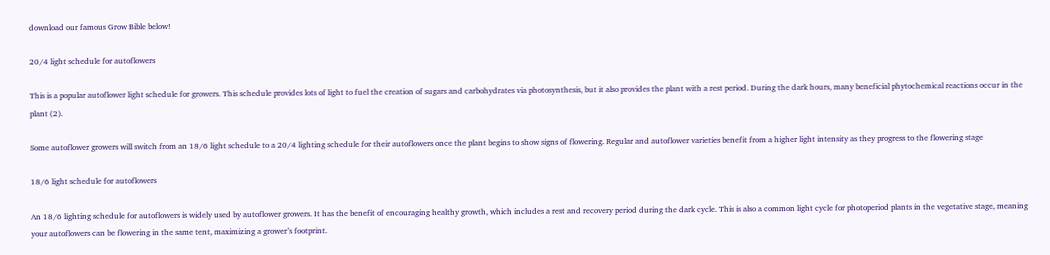download our famous Grow Bible below!

20/4 light schedule for autoflowers

This is a popular autoflower light schedule for growers. This schedule provides lots of light to fuel the creation of sugars and carbohydrates via photosynthesis, but it also provides the plant with a rest period. During the dark hours, many beneficial phytochemical reactions occur in the plant (2).

Some autoflower growers will switch from an 18/6 light schedule to a 20/4 lighting schedule for their autoflowers once the plant begins to show signs of flowering. Regular and autoflower varieties benefit from a higher light intensity as they progress to the flowering stage

18/6 light schedule for autoflowers

An 18/6 lighting schedule for autoflowers is widely used by autoflower growers. It has the benefit of encouraging healthy growth, which includes a rest and recovery period during the dark cycle. This is also a common light cycle for photoperiod plants in the vegetative stage, meaning your autoflowers can be flowering in the same tent, maximizing a grower’s footprint.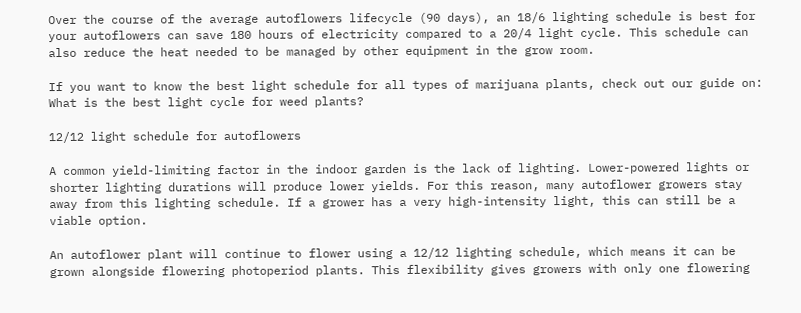Over the course of the average autoflowers lifecycle (90 days), an 18/6 lighting schedule is best for your autoflowers can save 180 hours of electricity compared to a 20/4 light cycle. This schedule can also reduce the heat needed to be managed by other equipment in the grow room.

If you want to know the best light schedule for all types of marijuana plants, check out our guide on: What is the best light cycle for weed plants?

12/12 light schedule for autoflowers

A common yield-limiting factor in the indoor garden is the lack of lighting. Lower-powered lights or shorter lighting durations will produce lower yields. For this reason, many autoflower growers stay away from this lighting schedule. If a grower has a very high-intensity light, this can still be a viable option.

An autoflower plant will continue to flower using a 12/12 lighting schedule, which means it can be grown alongside flowering photoperiod plants. This flexibility gives growers with only one flowering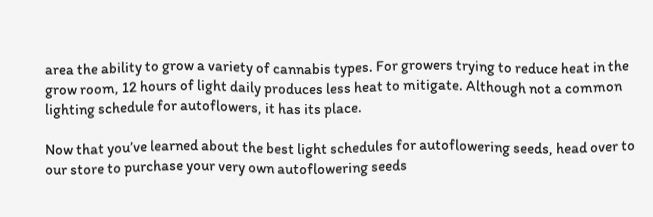area the ability to grow a variety of cannabis types. For growers trying to reduce heat in the grow room, 12 hours of light daily produces less heat to mitigate. Although not a common lighting schedule for autoflowers, it has its place.

Now that you’ve learned about the best light schedules for autoflowering seeds, head over to our store to purchase your very own autoflowering seeds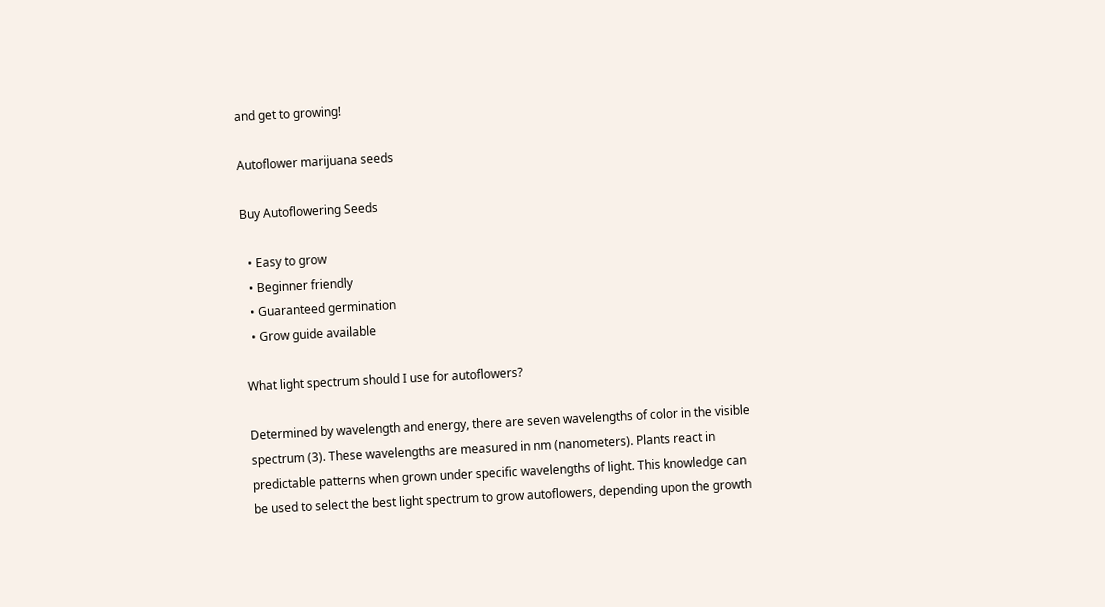and get to growing!

Autoflower marijuana seeds

Buy Autoflowering Seeds

  • Easy to grow
  • Beginner friendly
  • Guaranteed germination
  • Grow guide available

What light spectrum should I use for autoflowers?

Determined by wavelength and energy, there are seven wavelengths of color in the visible spectrum (3). These wavelengths are measured in nm (nanometers). Plants react in predictable patterns when grown under specific wavelengths of light. This knowledge can be used to select the best light spectrum to grow autoflowers, depending upon the growth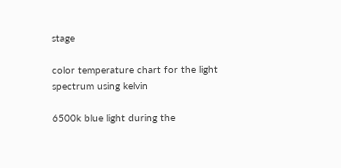stage

color temperature chart for the light spectrum using kelvin

6500k blue light during the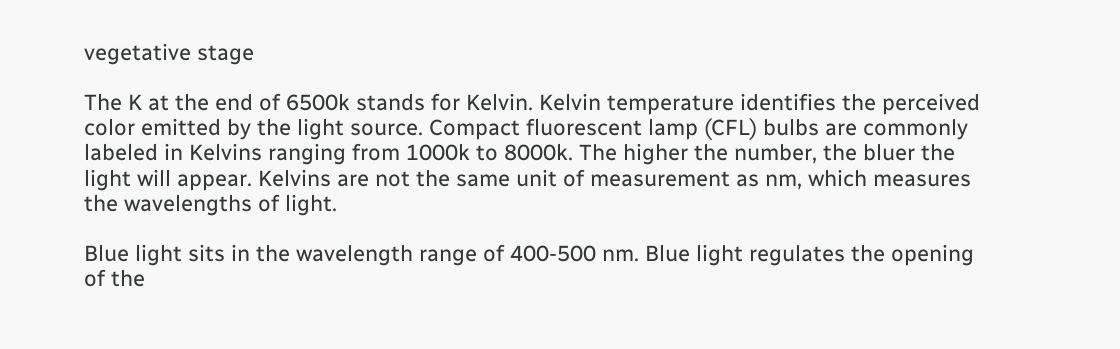vegetative stage

The K at the end of 6500k stands for Kelvin. Kelvin temperature identifies the perceived color emitted by the light source. Compact fluorescent lamp (CFL) bulbs are commonly labeled in Kelvins ranging from 1000k to 8000k. The higher the number, the bluer the light will appear. Kelvins are not the same unit of measurement as nm, which measures the wavelengths of light.

Blue light sits in the wavelength range of 400-500 nm. Blue light regulates the opening of the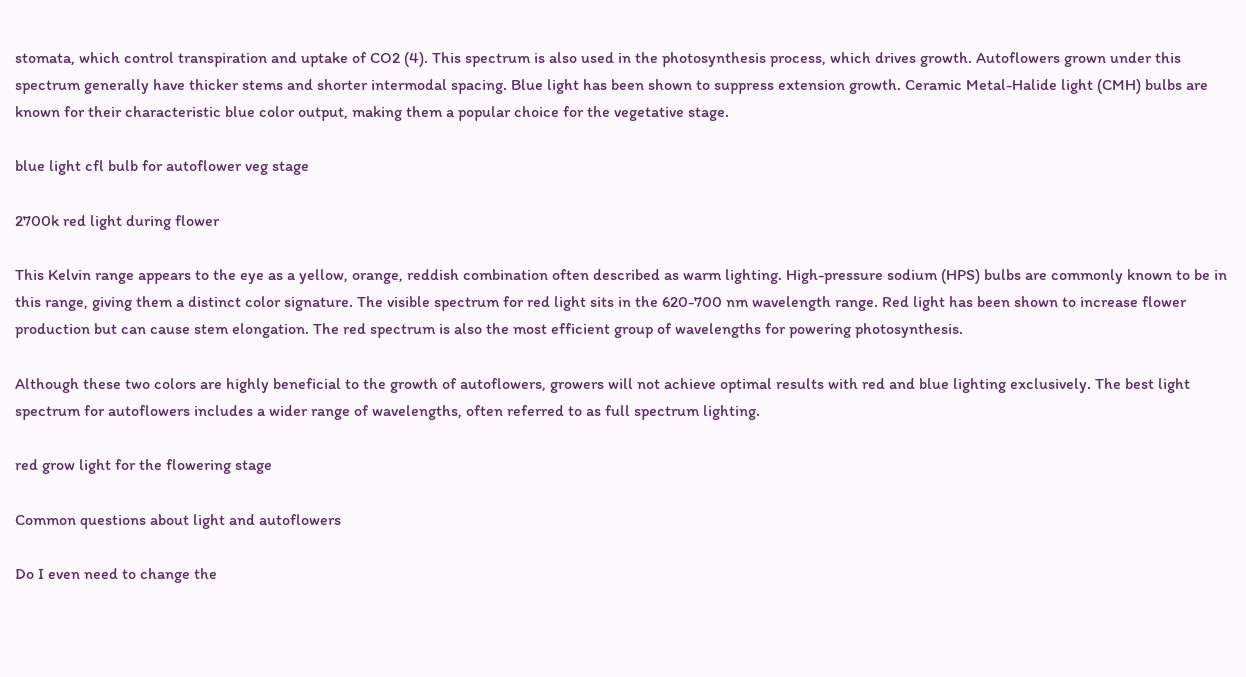stomata, which control transpiration and uptake of CO2 (4). This spectrum is also used in the photosynthesis process, which drives growth. Autoflowers grown under this spectrum generally have thicker stems and shorter intermodal spacing. Blue light has been shown to suppress extension growth. Ceramic Metal-Halide light (CMH) bulbs are known for their characteristic blue color output, making them a popular choice for the vegetative stage.

blue light cfl bulb for autoflower veg stage

2700k red light during flower

This Kelvin range appears to the eye as a yellow, orange, reddish combination often described as warm lighting. High-pressure sodium (HPS) bulbs are commonly known to be in this range, giving them a distinct color signature. The visible spectrum for red light sits in the 620-700 nm wavelength range. Red light has been shown to increase flower production but can cause stem elongation. The red spectrum is also the most efficient group of wavelengths for powering photosynthesis.

Although these two colors are highly beneficial to the growth of autoflowers, growers will not achieve optimal results with red and blue lighting exclusively. The best light spectrum for autoflowers includes a wider range of wavelengths, often referred to as full spectrum lighting.

red grow light for the flowering stage

Common questions about light and autoflowers

Do I even need to change the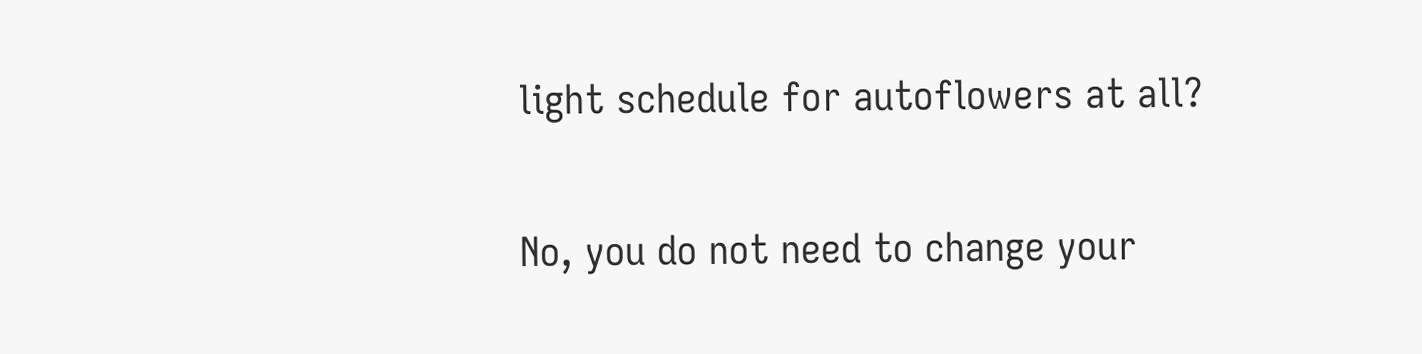light schedule for autoflowers at all?

No, you do not need to change your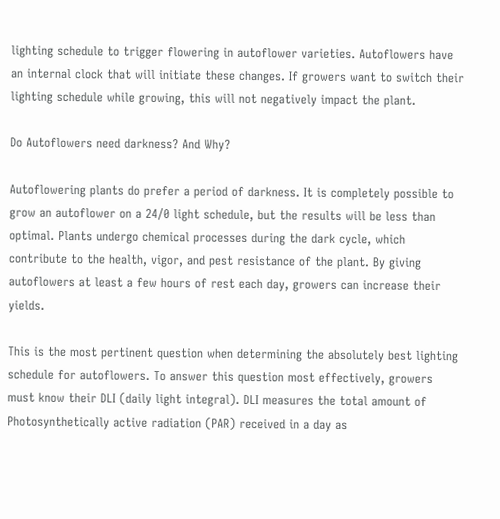lighting schedule to trigger flowering in autoflower varieties. Autoflowers have an internal clock that will initiate these changes. If growers want to switch their lighting schedule while growing, this will not negatively impact the plant.

Do Autoflowers need darkness? And Why?

Autoflowering plants do prefer a period of darkness. It is completely possible to grow an autoflower on a 24/0 light schedule, but the results will be less than optimal. Plants undergo chemical processes during the dark cycle, which contribute to the health, vigor, and pest resistance of the plant. By giving autoflowers at least a few hours of rest each day, growers can increase their yields.

This is the most pertinent question when determining the absolutely best lighting schedule for autoflowers. To answer this question most effectively, growers must know their DLI (daily light integral). DLI measures the total amount of Photosynthetically active radiation (PAR) received in a day as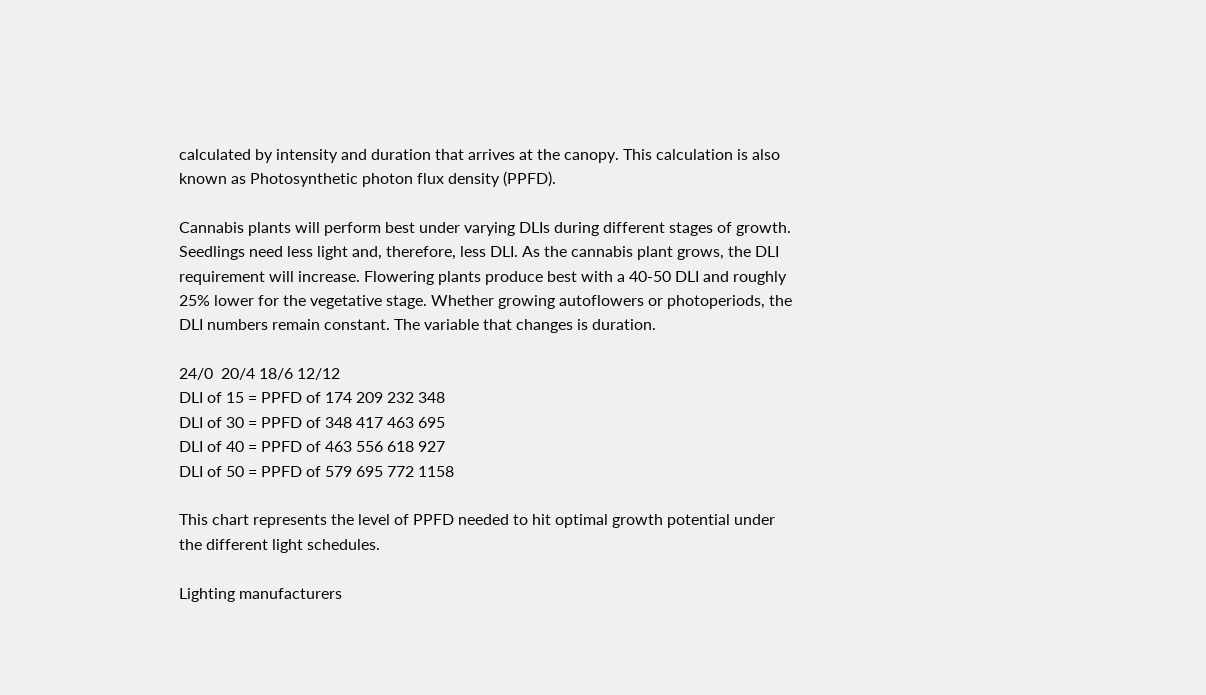calculated by intensity and duration that arrives at the canopy. This calculation is also known as Photosynthetic photon flux density (PPFD).

Cannabis plants will perform best under varying DLIs during different stages of growth. Seedlings need less light and, therefore, less DLI. As the cannabis plant grows, the DLI requirement will increase. Flowering plants produce best with a 40-50 DLI and roughly 25% lower for the vegetative stage. Whether growing autoflowers or photoperiods, the DLI numbers remain constant. The variable that changes is duration.

24/0  20/4 18/6 12/12
DLI of 15 = PPFD of 174 209 232 348
DLI of 30 = PPFD of 348 417 463 695
DLI of 40 = PPFD of 463 556 618 927
DLI of 50 = PPFD of 579 695 772 1158

This chart represents the level of PPFD needed to hit optimal growth potential under the different light schedules.

Lighting manufacturers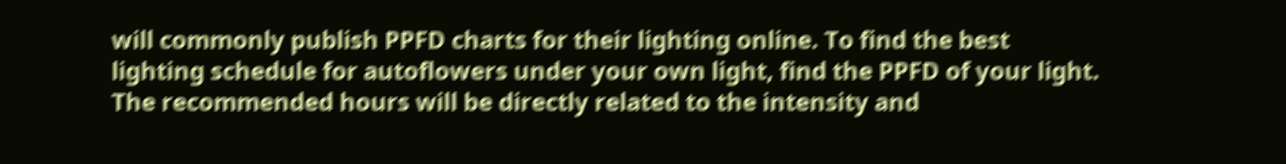will commonly publish PPFD charts for their lighting online. To find the best lighting schedule for autoflowers under your own light, find the PPFD of your light. The recommended hours will be directly related to the intensity and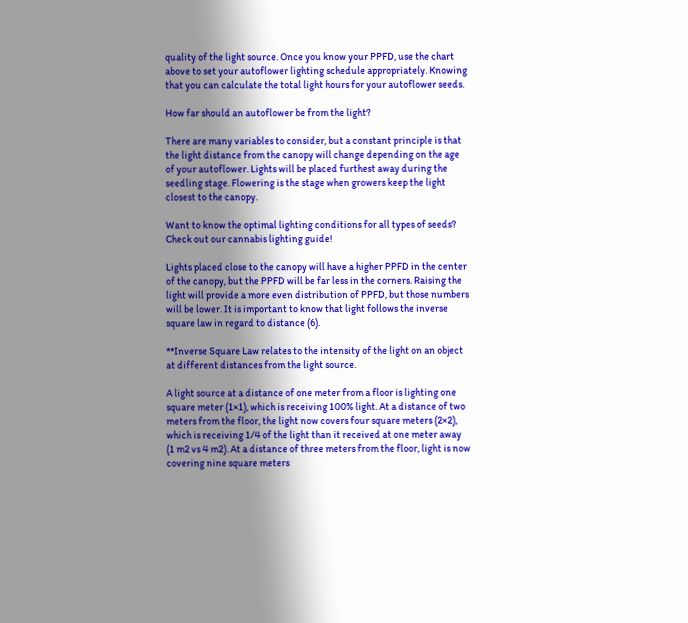quality of the light source. Once you know your PPFD, use the chart above to set your autoflower lighting schedule appropriately. Knowing that you can calculate the total light hours for your autoflower seeds.

How far should an autoflower be from the light?

There are many variables to consider, but a constant principle is that the light distance from the canopy will change depending on the age of your autoflower. Lights will be placed furthest away during the seedling stage. Flowering is the stage when growers keep the light closest to the canopy.

Want to know the optimal lighting conditions for all types of seeds? Check out our cannabis lighting guide!

Lights placed close to the canopy will have a higher PPFD in the center of the canopy, but the PPFD will be far less in the corners. Raising the light will provide a more even distribution of PPFD, but those numbers will be lower. It is important to know that light follows the inverse square law in regard to distance (6).

**Inverse Square Law relates to the intensity of the light on an object at different distances from the light source.

A light source at a distance of one meter from a floor is lighting one square meter (1×1), which is receiving 100% light. At a distance of two meters from the floor, the light now covers four square meters (2×2), which is receiving 1/4 of the light than it received at one meter away (1 m2 vs 4 m2). At a distance of three meters from the floor, light is now covering nine square meters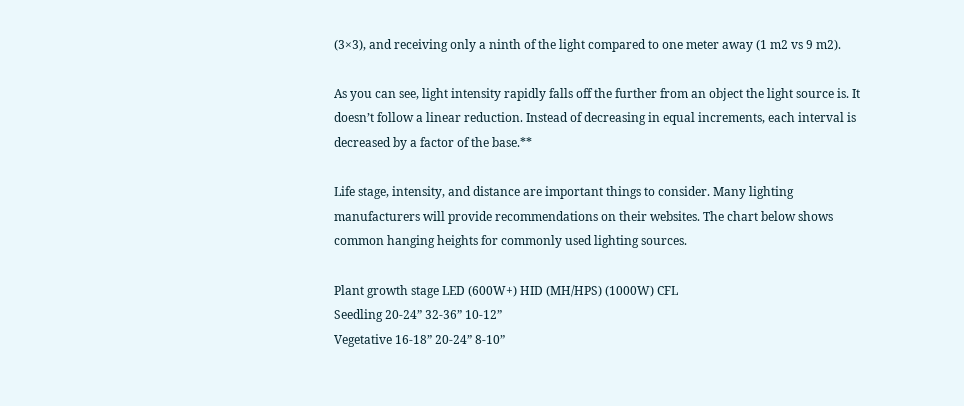(3×3), and receiving only a ninth of the light compared to one meter away (1 m2 vs 9 m2).

As you can see, light intensity rapidly falls off the further from an object the light source is. It doesn’t follow a linear reduction. Instead of decreasing in equal increments, each interval is decreased by a factor of the base.**

Life stage, intensity, and distance are important things to consider. Many lighting manufacturers will provide recommendations on their websites. The chart below shows common hanging heights for commonly used lighting sources.

Plant growth stage LED (600W+) HID (MH/HPS) (1000W) CFL
Seedling 20-24” 32-36” 10-12”
Vegetative 16-18” 20-24” 8-10”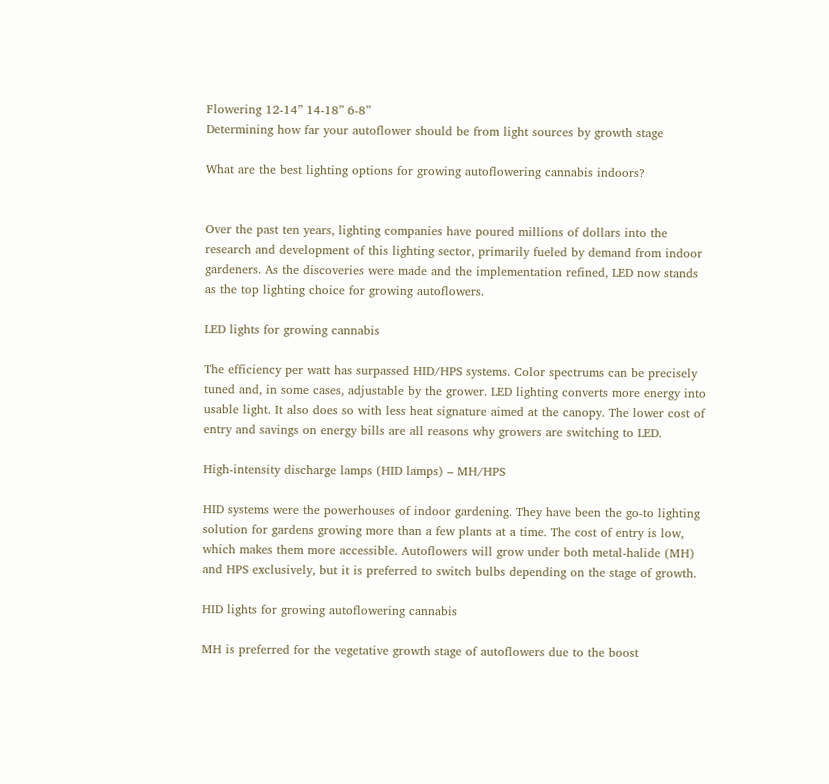Flowering 12-14” 14-18” 6-8”
Determining how far your autoflower should be from light sources by growth stage

What are the best lighting options for growing autoflowering cannabis indoors?


Over the past ten years, lighting companies have poured millions of dollars into the research and development of this lighting sector, primarily fueled by demand from indoor gardeners. As the discoveries were made and the implementation refined, LED now stands as the top lighting choice for growing autoflowers.

LED lights for growing cannabis

The efficiency per watt has surpassed HID/HPS systems. Color spectrums can be precisely tuned and, in some cases, adjustable by the grower. LED lighting converts more energy into usable light. It also does so with less heat signature aimed at the canopy. The lower cost of entry and savings on energy bills are all reasons why growers are switching to LED.

High-intensity discharge lamps (HID lamps) – MH/HPS

HID systems were the powerhouses of indoor gardening. They have been the go-to lighting solution for gardens growing more than a few plants at a time. The cost of entry is low, which makes them more accessible. Autoflowers will grow under both metal-halide (MH) and HPS exclusively, but it is preferred to switch bulbs depending on the stage of growth.

HID lights for growing autoflowering cannabis

MH is preferred for the vegetative growth stage of autoflowers due to the boost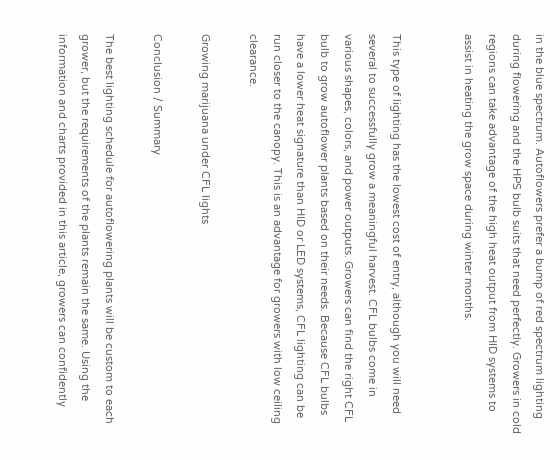in the blue spectrum. Autoflowers prefer a bump of red spectrum lighting during flowering and the HPS bulb suits that need perfectly. Growers in cold regions can take advantage of the high heat output from HID systems to assist in heating the grow space during winter months.


This type of lighting has the lowest cost of entry, although you will need several to successfully grow a meaningful harvest. CFL bulbs come in various shapes, colors, and power outputs. Growers can find the right CFL bulb to grow autoflower plants based on their needs. Because CFL bulbs have a lower heat signature than HID or LED systems, CFL lighting can be run closer to the canopy. This is an advantage for growers with low ceiling clearance.

Growing marijuana under CFL lights

Conclusion / Summary

The best lighting schedule for autoflowering plants will be custom to each grower, but the requirements of the plants remain the same. Using the information and charts provided in this article, growers can confidently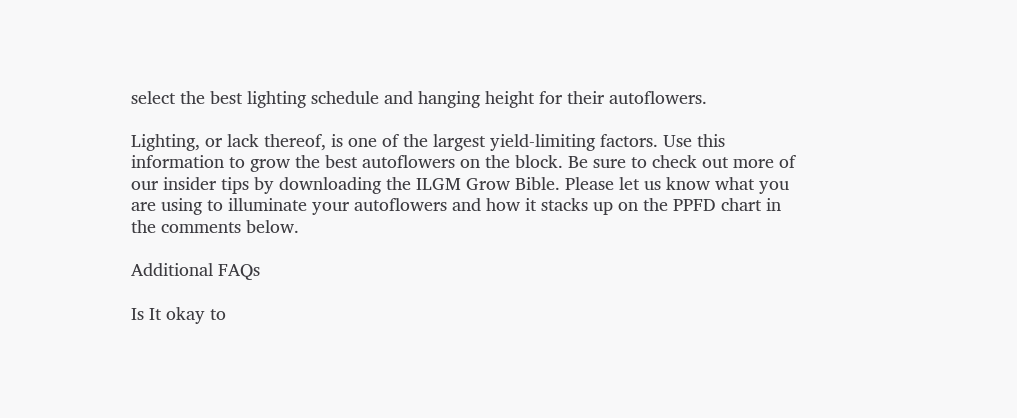select the best lighting schedule and hanging height for their autoflowers.

Lighting, or lack thereof, is one of the largest yield-limiting factors. Use this information to grow the best autoflowers on the block. Be sure to check out more of our insider tips by downloading the ILGM Grow Bible. Please let us know what you are using to illuminate your autoflowers and how it stacks up on the PPFD chart in the comments below.

Additional FAQs

Is It okay to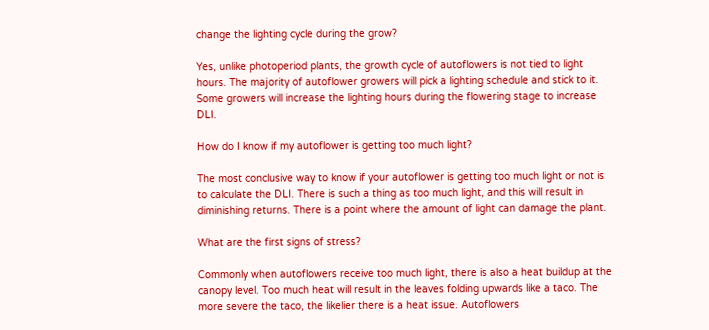change the lighting cycle during the grow?

Yes, unlike photoperiod plants, the growth cycle of autoflowers is not tied to light hours. The majority of autoflower growers will pick a lighting schedule and stick to it. Some growers will increase the lighting hours during the flowering stage to increase DLI.

How do I know if my autoflower is getting too much light?

The most conclusive way to know if your autoflower is getting too much light or not is to calculate the DLI. There is such a thing as too much light, and this will result in diminishing returns. There is a point where the amount of light can damage the plant.

What are the first signs of stress?

Commonly when autoflowers receive too much light, there is also a heat buildup at the canopy level. Too much heat will result in the leaves folding upwards like a taco. The more severe the taco, the likelier there is a heat issue. Autoflowers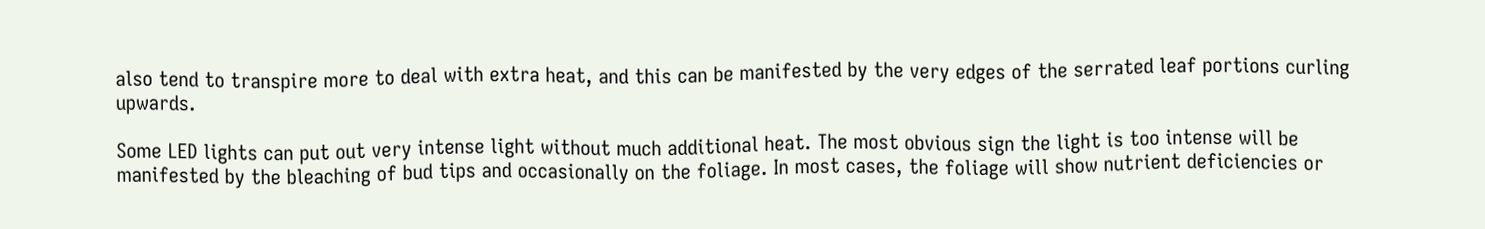also tend to transpire more to deal with extra heat, and this can be manifested by the very edges of the serrated leaf portions curling upwards.

Some LED lights can put out very intense light without much additional heat. The most obvious sign the light is too intense will be manifested by the bleaching of bud tips and occasionally on the foliage. In most cases, the foliage will show nutrient deficiencies or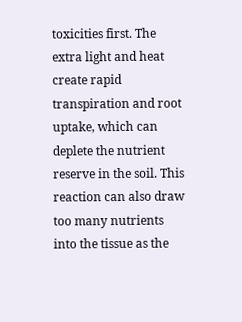toxicities first. The extra light and heat create rapid transpiration and root uptake, which can deplete the nutrient reserve in the soil. This reaction can also draw too many nutrients into the tissue as the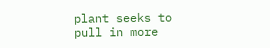plant seeks to pull in more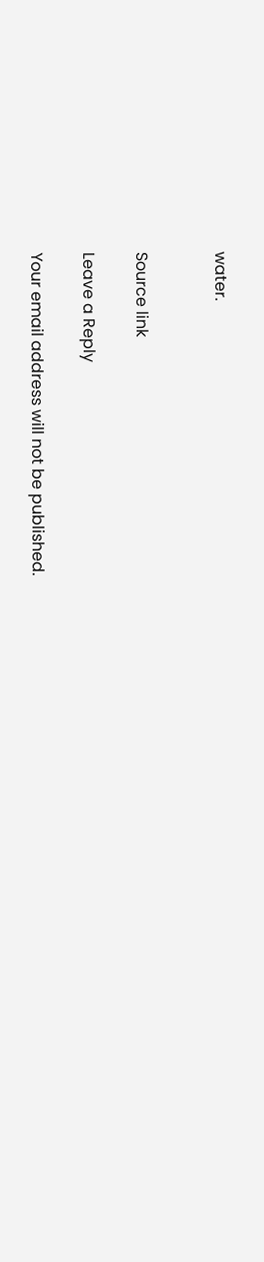water.


Source link

Leave a Reply

Your email address will not be published.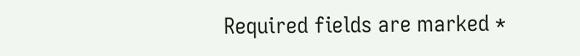Required fields are marked *